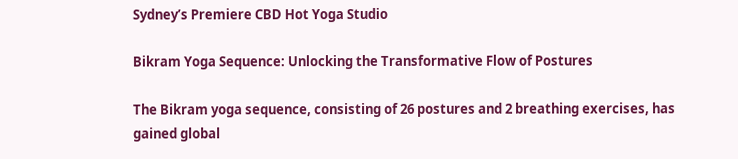Sydney’s Premiere CBD Hot Yoga Studio

Bikram Yoga Sequence: Unlocking the Transformative Flow of Postures

The Bikram yoga sequence, consisting of 26 postures and 2 breathing exercises, has gained global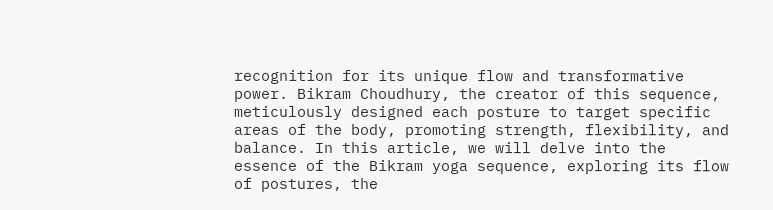recognition for its unique flow and transformative power. Bikram Choudhury, the creator of this sequence, meticulously designed each posture to target specific areas of the body, promoting strength, flexibility, and balance. In this article, we will delve into the essence of the Bikram yoga sequence, exploring its flow of postures, the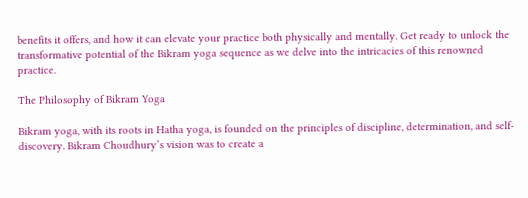benefits it offers, and how it can elevate your practice both physically and mentally. Get ready to unlock the transformative potential of the Bikram yoga sequence as we delve into the intricacies of this renowned practice.

The Philosophy of Bikram Yoga

Bikram yoga, with its roots in Hatha yoga, is founded on the principles of discipline, determination, and self-discovery. Bikram Choudhury’s vision was to create a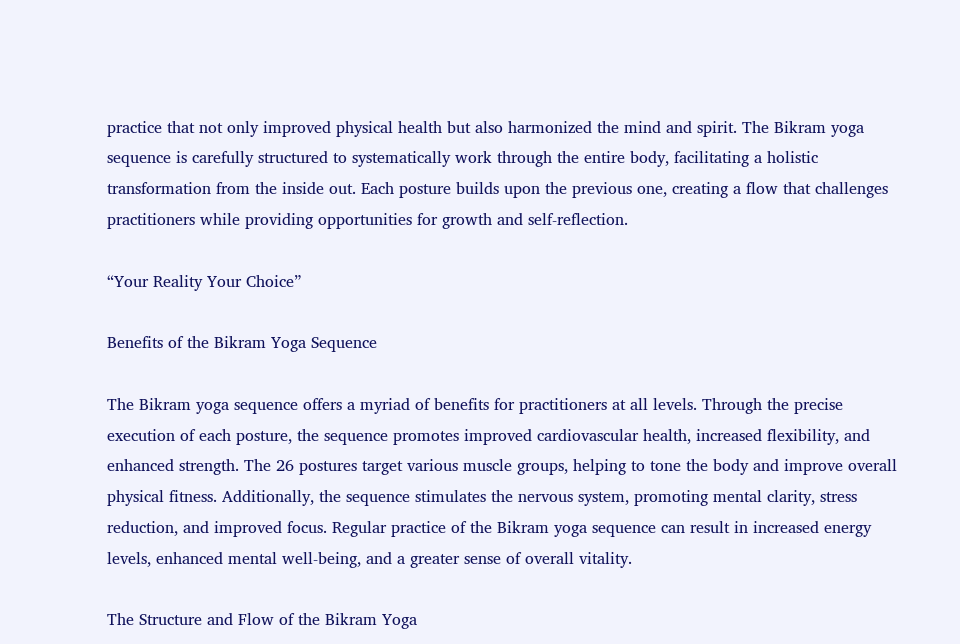practice that not only improved physical health but also harmonized the mind and spirit. The Bikram yoga sequence is carefully structured to systematically work through the entire body, facilitating a holistic transformation from the inside out. Each posture builds upon the previous one, creating a flow that challenges practitioners while providing opportunities for growth and self-reflection.

“Your Reality Your Choice”

Benefits of the Bikram Yoga Sequence

The Bikram yoga sequence offers a myriad of benefits for practitioners at all levels. Through the precise execution of each posture, the sequence promotes improved cardiovascular health, increased flexibility, and enhanced strength. The 26 postures target various muscle groups, helping to tone the body and improve overall physical fitness. Additionally, the sequence stimulates the nervous system, promoting mental clarity, stress reduction, and improved focus. Regular practice of the Bikram yoga sequence can result in increased energy levels, enhanced mental well-being, and a greater sense of overall vitality.

The Structure and Flow of the Bikram Yoga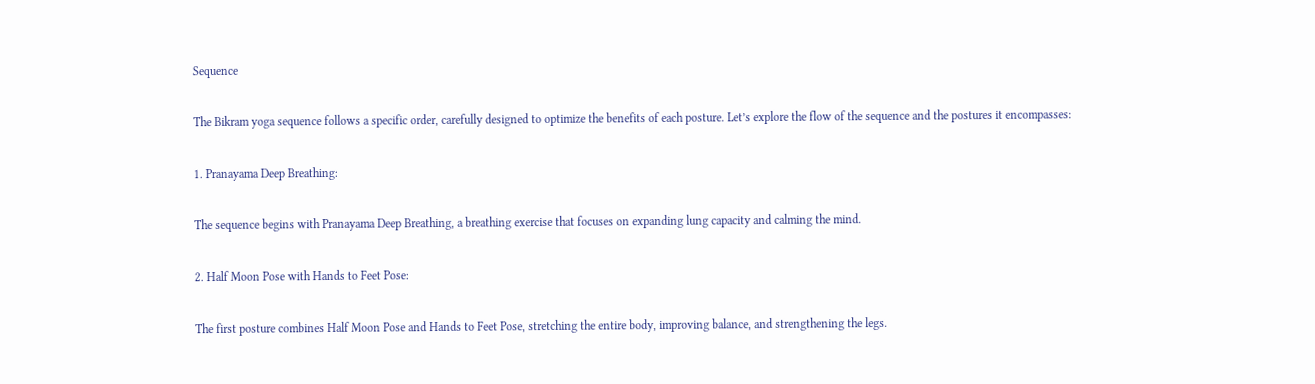Sequence

The Bikram yoga sequence follows a specific order, carefully designed to optimize the benefits of each posture. Let’s explore the flow of the sequence and the postures it encompasses:

1. Pranayama Deep Breathing:

The sequence begins with Pranayama Deep Breathing, a breathing exercise that focuses on expanding lung capacity and calming the mind.

2. Half Moon Pose with Hands to Feet Pose:

The first posture combines Half Moon Pose and Hands to Feet Pose, stretching the entire body, improving balance, and strengthening the legs.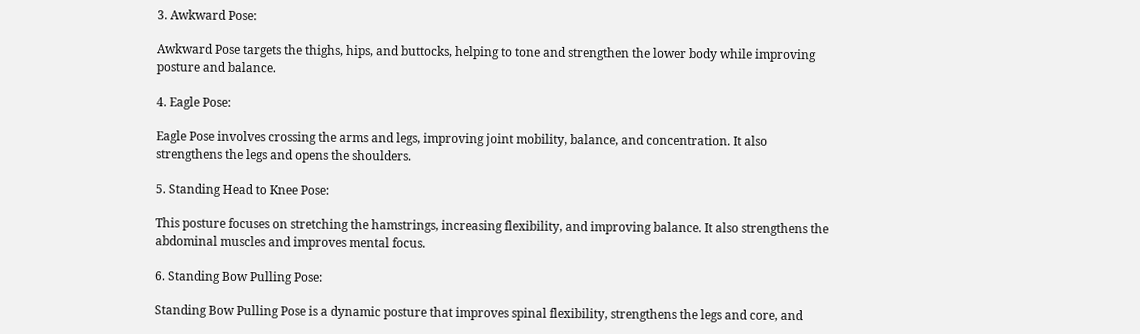3. Awkward Pose:

Awkward Pose targets the thighs, hips, and buttocks, helping to tone and strengthen the lower body while improving posture and balance.

4. Eagle Pose:

Eagle Pose involves crossing the arms and legs, improving joint mobility, balance, and concentration. It also strengthens the legs and opens the shoulders.

5. Standing Head to Knee Pose:

This posture focuses on stretching the hamstrings, increasing flexibility, and improving balance. It also strengthens the abdominal muscles and improves mental focus.

6. Standing Bow Pulling Pose:

Standing Bow Pulling Pose is a dynamic posture that improves spinal flexibility, strengthens the legs and core, and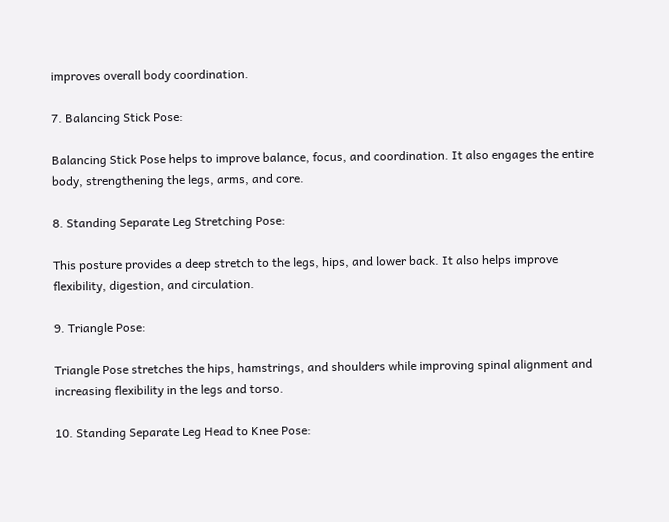improves overall body coordination.

7. Balancing Stick Pose:

Balancing Stick Pose helps to improve balance, focus, and coordination. It also engages the entire body, strengthening the legs, arms, and core.

8. Standing Separate Leg Stretching Pose:

This posture provides a deep stretch to the legs, hips, and lower back. It also helps improve flexibility, digestion, and circulation.

9. Triangle Pose:

Triangle Pose stretches the hips, hamstrings, and shoulders while improving spinal alignment and increasing flexibility in the legs and torso.

10. Standing Separate Leg Head to Knee Pose: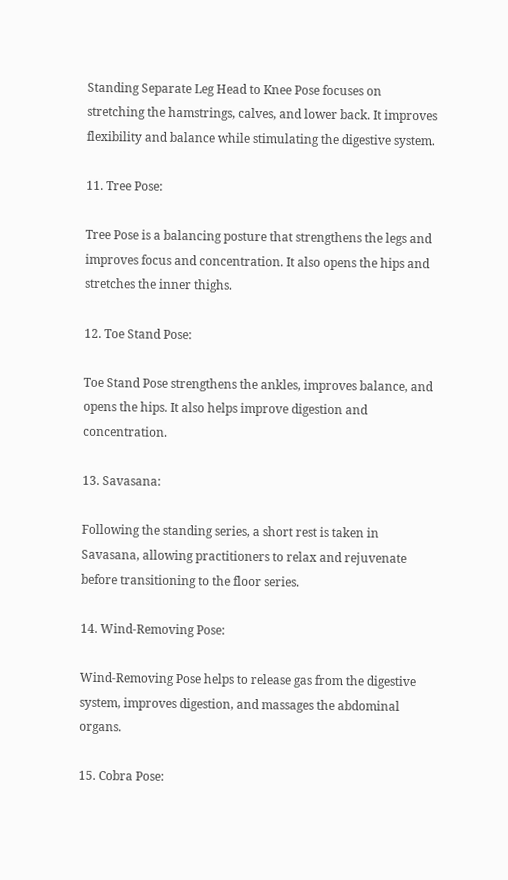Standing Separate Leg Head to Knee Pose focuses on stretching the hamstrings, calves, and lower back. It improves flexibility and balance while stimulating the digestive system.

11. Tree Pose:

Tree Pose is a balancing posture that strengthens the legs and improves focus and concentration. It also opens the hips and stretches the inner thighs.

12. Toe Stand Pose:

Toe Stand Pose strengthens the ankles, improves balance, and opens the hips. It also helps improve digestion and concentration.

13. Savasana:

Following the standing series, a short rest is taken in Savasana, allowing practitioners to relax and rejuvenate before transitioning to the floor series.

14. Wind-Removing Pose:

Wind-Removing Pose helps to release gas from the digestive system, improves digestion, and massages the abdominal organs.

15. Cobra Pose: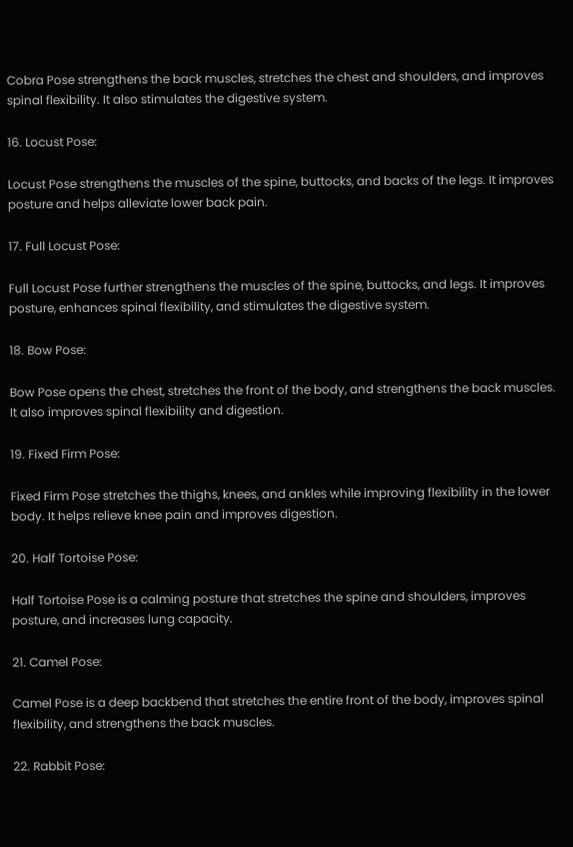Cobra Pose strengthens the back muscles, stretches the chest and shoulders, and improves spinal flexibility. It also stimulates the digestive system.

16. Locust Pose:

Locust Pose strengthens the muscles of the spine, buttocks, and backs of the legs. It improves posture and helps alleviate lower back pain.

17. Full Locust Pose:

Full Locust Pose further strengthens the muscles of the spine, buttocks, and legs. It improves posture, enhances spinal flexibility, and stimulates the digestive system.

18. Bow Pose:

Bow Pose opens the chest, stretches the front of the body, and strengthens the back muscles. It also improves spinal flexibility and digestion.

19. Fixed Firm Pose:

Fixed Firm Pose stretches the thighs, knees, and ankles while improving flexibility in the lower body. It helps relieve knee pain and improves digestion.

20. Half Tortoise Pose:

Half Tortoise Pose is a calming posture that stretches the spine and shoulders, improves posture, and increases lung capacity.

21. Camel Pose:

Camel Pose is a deep backbend that stretches the entire front of the body, improves spinal flexibility, and strengthens the back muscles.

22. Rabbit Pose: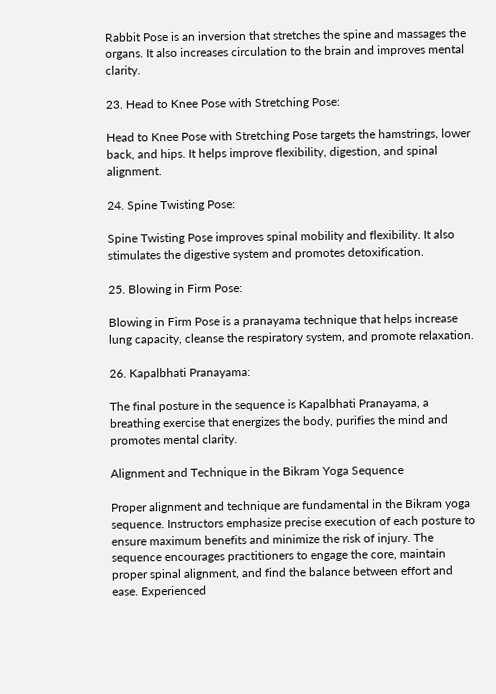Rabbit Pose is an inversion that stretches the spine and massages the organs. It also increases circulation to the brain and improves mental clarity.

23. Head to Knee Pose with Stretching Pose:

Head to Knee Pose with Stretching Pose targets the hamstrings, lower back, and hips. It helps improve flexibility, digestion, and spinal alignment.

24. Spine Twisting Pose:

Spine Twisting Pose improves spinal mobility and flexibility. It also stimulates the digestive system and promotes detoxification.

25. Blowing in Firm Pose:

Blowing in Firm Pose is a pranayama technique that helps increase lung capacity, cleanse the respiratory system, and promote relaxation.

26. Kapalbhati Pranayama:

The final posture in the sequence is Kapalbhati Pranayama, a breathing exercise that energizes the body, purifies the mind and promotes mental clarity.

Alignment and Technique in the Bikram Yoga Sequence

Proper alignment and technique are fundamental in the Bikram yoga sequence. Instructors emphasize precise execution of each posture to ensure maximum benefits and minimize the risk of injury. The sequence encourages practitioners to engage the core, maintain proper spinal alignment, and find the balance between effort and ease. Experienced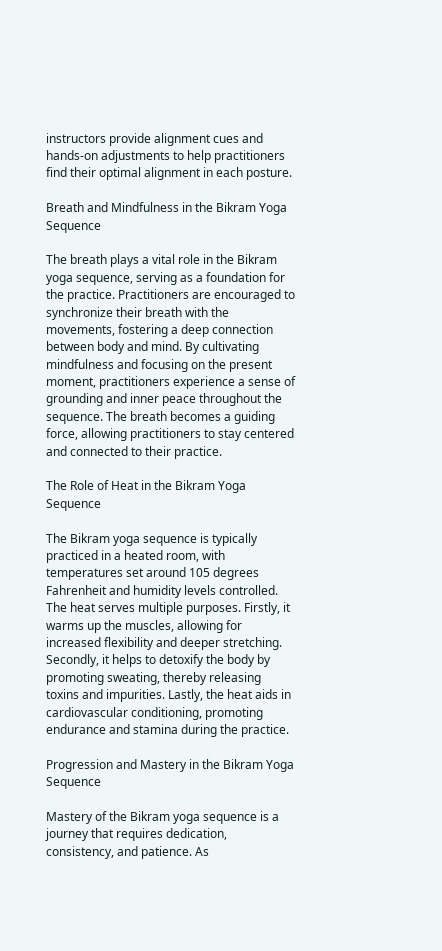instructors provide alignment cues and hands-on adjustments to help practitioners find their optimal alignment in each posture.

Breath and Mindfulness in the Bikram Yoga Sequence

The breath plays a vital role in the Bikram yoga sequence, serving as a foundation for the practice. Practitioners are encouraged to synchronize their breath with the movements, fostering a deep connection between body and mind. By cultivating mindfulness and focusing on the present moment, practitioners experience a sense of grounding and inner peace throughout the sequence. The breath becomes a guiding force, allowing practitioners to stay centered and connected to their practice.

The Role of Heat in the Bikram Yoga Sequence

The Bikram yoga sequence is typically practiced in a heated room, with temperatures set around 105 degrees Fahrenheit and humidity levels controlled. The heat serves multiple purposes. Firstly, it warms up the muscles, allowing for increased flexibility and deeper stretching. Secondly, it helps to detoxify the body by promoting sweating, thereby releasing toxins and impurities. Lastly, the heat aids in cardiovascular conditioning, promoting endurance and stamina during the practice.

Progression and Mastery in the Bikram Yoga Sequence

Mastery of the Bikram yoga sequence is a journey that requires dedication, consistency, and patience. As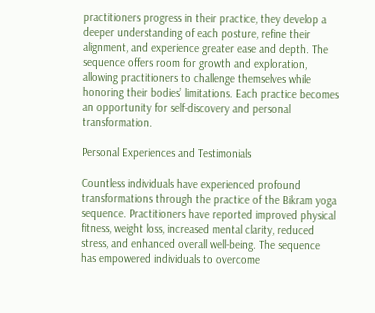practitioners progress in their practice, they develop a deeper understanding of each posture, refine their alignment, and experience greater ease and depth. The sequence offers room for growth and exploration, allowing practitioners to challenge themselves while honoring their bodies’ limitations. Each practice becomes an opportunity for self-discovery and personal transformation.

Personal Experiences and Testimonials

Countless individuals have experienced profound transformations through the practice of the Bikram yoga sequence. Practitioners have reported improved physical fitness, weight loss, increased mental clarity, reduced stress, and enhanced overall well-being. The sequence has empowered individuals to overcome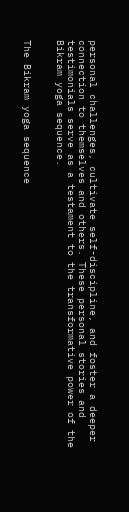personal challenges, cultivate self-discipline, and foster a deeper connection to themselves and others. These personal stories and testimonials serve as a testament to the transformative power of the Bikram yoga sequence.


The Bikram yoga sequence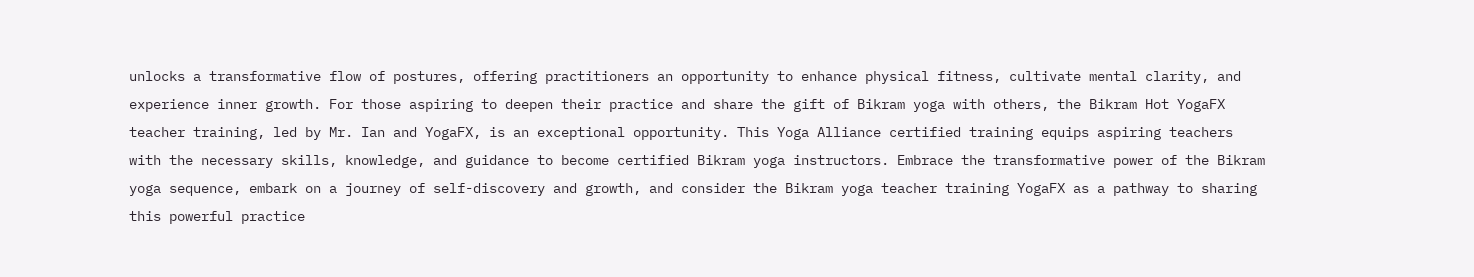unlocks a transformative flow of postures, offering practitioners an opportunity to enhance physical fitness, cultivate mental clarity, and experience inner growth. For those aspiring to deepen their practice and share the gift of Bikram yoga with others, the Bikram Hot YogaFX teacher training, led by Mr. Ian and YogaFX, is an exceptional opportunity. This Yoga Alliance certified training equips aspiring teachers with the necessary skills, knowledge, and guidance to become certified Bikram yoga instructors. Embrace the transformative power of the Bikram yoga sequence, embark on a journey of self-discovery and growth, and consider the Bikram yoga teacher training YogaFX as a pathway to sharing this powerful practice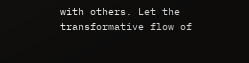with others. Let the transformative flow of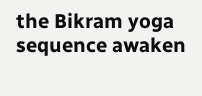the Bikram yoga sequence awaken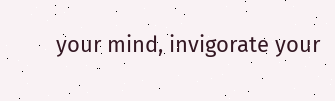your mind, invigorate your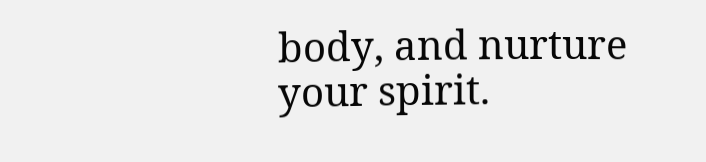body, and nurture your spirit.